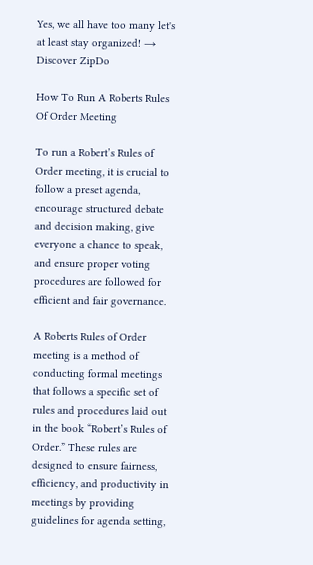Yes, we all have too many let's at least stay organized! → Discover ZipDo

How To Run A Roberts Rules Of Order Meeting

To run a Robert’s Rules of Order meeting, it is crucial to follow a preset agenda, encourage structured debate and decision making, give everyone a chance to speak, and ensure proper voting procedures are followed for efficient and fair governance.

A Roberts Rules of Order meeting is a method of conducting formal meetings that follows a specific set of rules and procedures laid out in the book “Robert’s Rules of Order.” These rules are designed to ensure fairness, efficiency, and productivity in meetings by providing guidelines for agenda setting,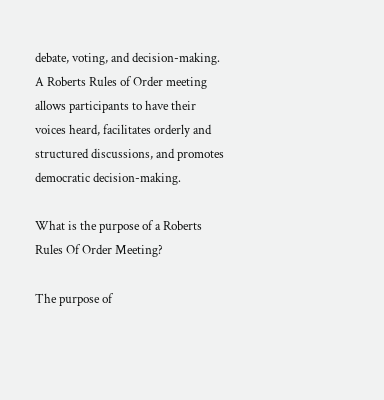debate, voting, and decision-making. A Roberts Rules of Order meeting allows participants to have their voices heard, facilitates orderly and structured discussions, and promotes democratic decision-making.

What is the purpose of a Roberts Rules Of Order Meeting?

The purpose of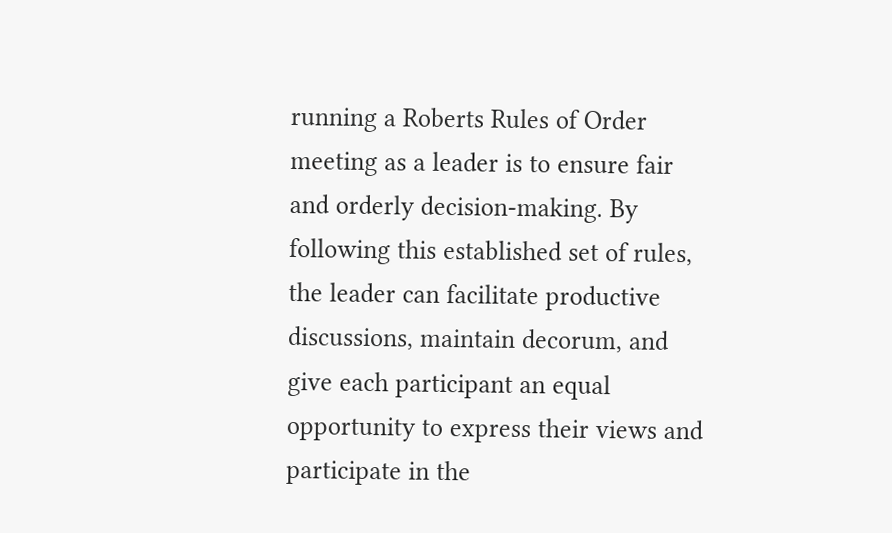running a Roberts Rules of Order meeting as a leader is to ensure fair and orderly decision-making. By following this established set of rules, the leader can facilitate productive discussions, maintain decorum, and give each participant an equal opportunity to express their views and participate in the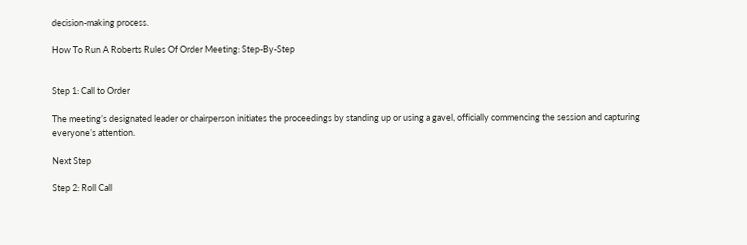decision-making process.

How To Run A Roberts Rules Of Order Meeting: Step-By-Step


Step 1: Call to Order

The meeting’s designated leader or chairperson initiates the proceedings by standing up or using a gavel, officially commencing the session and capturing everyone’s attention.

Next Step

Step 2: Roll Call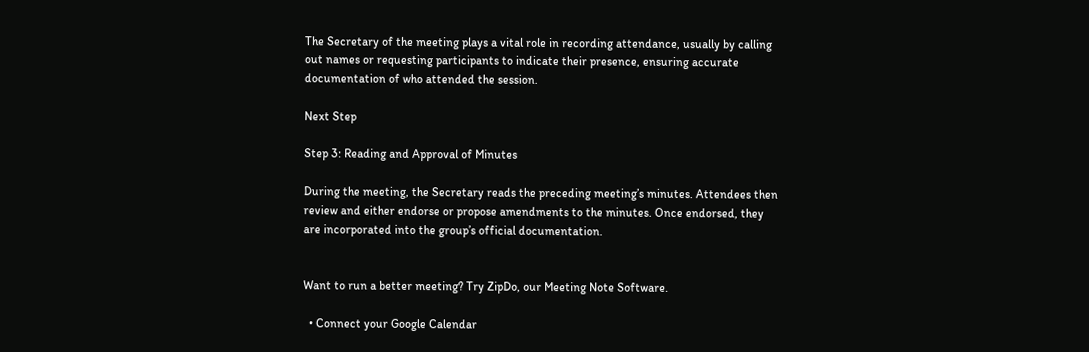The Secretary of the meeting plays a vital role in recording attendance, usually by calling out names or requesting participants to indicate their presence, ensuring accurate documentation of who attended the session.

Next Step

Step 3: Reading and Approval of Minutes

During the meeting, the Secretary reads the preceding meeting’s minutes. Attendees then review and either endorse or propose amendments to the minutes. Once endorsed, they are incorporated into the group’s official documentation.


Want to run a better meeting? Try ZipDo, our Meeting Note Software.

  • Connect your Google Calendar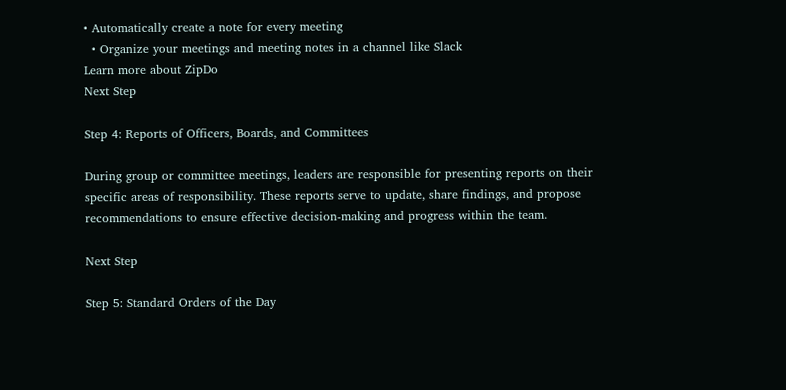• Automatically create a note for every meeting
  • Organize your meetings and meeting notes in a channel like Slack
Learn more about ZipDo
Next Step

Step 4: Reports of Officers, Boards, and Committees

During group or committee meetings, leaders are responsible for presenting reports on their specific areas of responsibility. These reports serve to update, share findings, and propose recommendations to ensure effective decision-making and progress within the team.

Next Step

Step 5: Standard Orders of the Day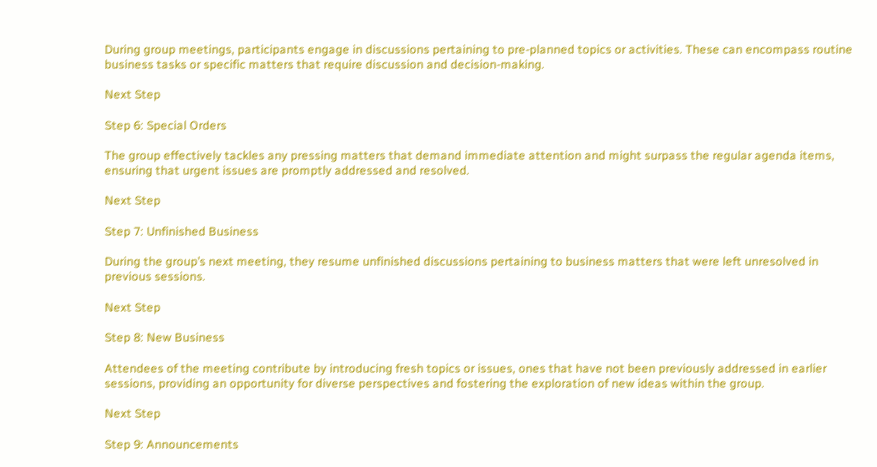During group meetings, participants engage in discussions pertaining to pre-planned topics or activities. These can encompass routine business tasks or specific matters that require discussion and decision-making.

Next Step

Step 6: Special Orders

The group effectively tackles any pressing matters that demand immediate attention and might surpass the regular agenda items, ensuring that urgent issues are promptly addressed and resolved.

Next Step

Step 7: Unfinished Business

During the group’s next meeting, they resume unfinished discussions pertaining to business matters that were left unresolved in previous sessions.

Next Step

Step 8: New Business

Attendees of the meeting contribute by introducing fresh topics or issues, ones that have not been previously addressed in earlier sessions, providing an opportunity for diverse perspectives and fostering the exploration of new ideas within the group.

Next Step

Step 9: Announcements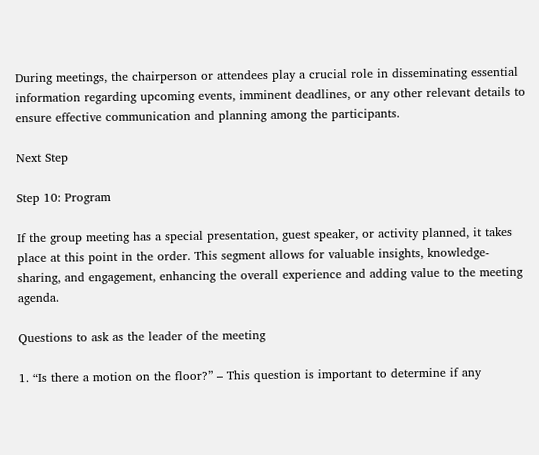During meetings, the chairperson or attendees play a crucial role in disseminating essential information regarding upcoming events, imminent deadlines, or any other relevant details to ensure effective communication and planning among the participants.

Next Step

Step 10: Program

If the group meeting has a special presentation, guest speaker, or activity planned, it takes place at this point in the order. This segment allows for valuable insights, knowledge-sharing, and engagement, enhancing the overall experience and adding value to the meeting agenda.

Questions to ask as the leader of the meeting

1. “Is there a motion on the floor?” – This question is important to determine if any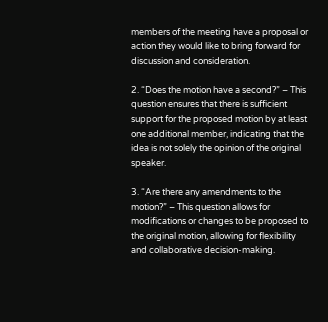members of the meeting have a proposal or action they would like to bring forward for discussion and consideration.

2. “Does the motion have a second?” – This question ensures that there is sufficient support for the proposed motion by at least one additional member, indicating that the idea is not solely the opinion of the original speaker.

3. “Are there any amendments to the motion?” – This question allows for modifications or changes to be proposed to the original motion, allowing for flexibility and collaborative decision-making.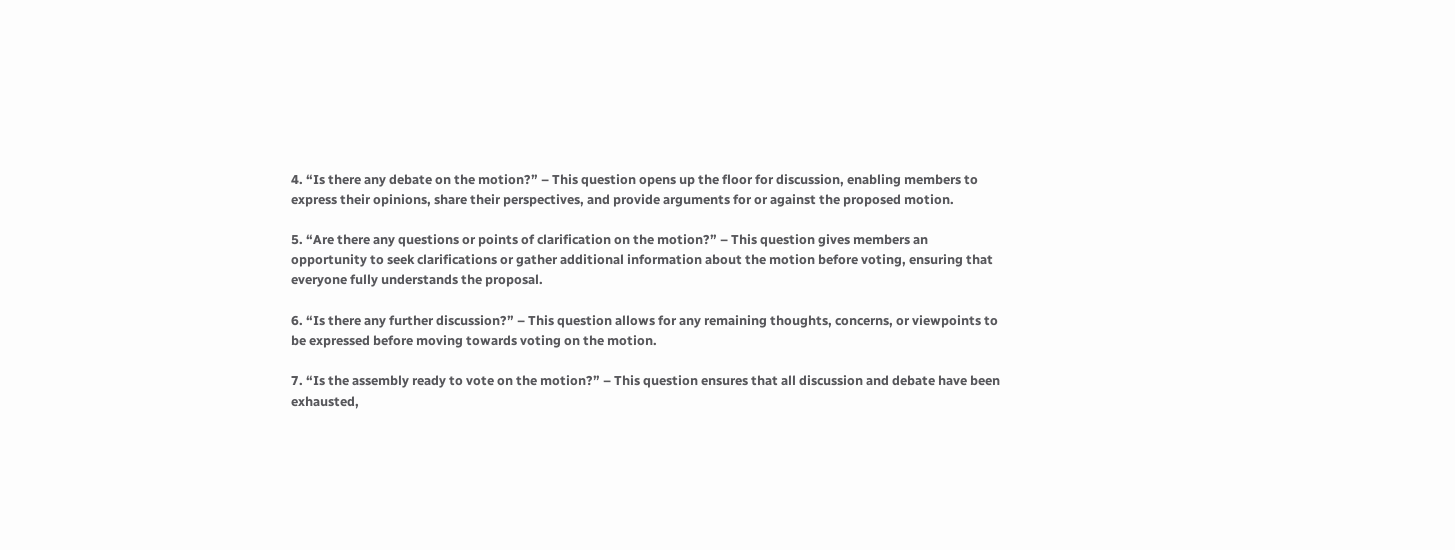4. “Is there any debate on the motion?” – This question opens up the floor for discussion, enabling members to express their opinions, share their perspectives, and provide arguments for or against the proposed motion.

5. “Are there any questions or points of clarification on the motion?” – This question gives members an opportunity to seek clarifications or gather additional information about the motion before voting, ensuring that everyone fully understands the proposal.

6. “Is there any further discussion?” – This question allows for any remaining thoughts, concerns, or viewpoints to be expressed before moving towards voting on the motion.

7. “Is the assembly ready to vote on the motion?” – This question ensures that all discussion and debate have been exhausted,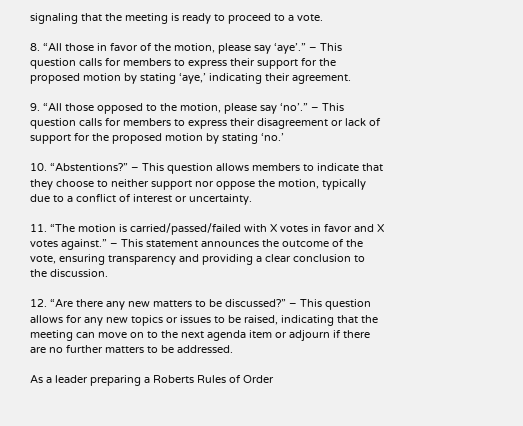signaling that the meeting is ready to proceed to a vote.

8. “All those in favor of the motion, please say ‘aye’.” – This question calls for members to express their support for the proposed motion by stating ‘aye,’ indicating their agreement.

9. “All those opposed to the motion, please say ‘no’.” – This question calls for members to express their disagreement or lack of support for the proposed motion by stating ‘no.’

10. “Abstentions?” – This question allows members to indicate that they choose to neither support nor oppose the motion, typically due to a conflict of interest or uncertainty.

11. “The motion is carried/passed/failed with X votes in favor and X votes against.” – This statement announces the outcome of the vote, ensuring transparency and providing a clear conclusion to the discussion.

12. “Are there any new matters to be discussed?” – This question allows for any new topics or issues to be raised, indicating that the meeting can move on to the next agenda item or adjourn if there are no further matters to be addressed.

As a leader preparing a Roberts Rules of Order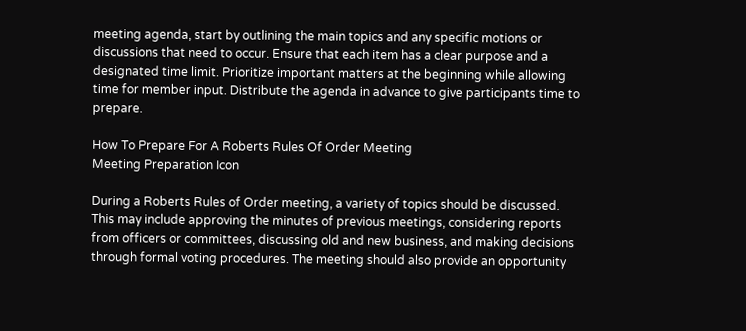meeting agenda, start by outlining the main topics and any specific motions or discussions that need to occur. Ensure that each item has a clear purpose and a designated time limit. Prioritize important matters at the beginning while allowing time for member input. Distribute the agenda in advance to give participants time to prepare.

How To Prepare For A Roberts Rules Of Order Meeting
Meeting Preparation Icon

During a Roberts Rules of Order meeting, a variety of topics should be discussed. This may include approving the minutes of previous meetings, considering reports from officers or committees, discussing old and new business, and making decisions through formal voting procedures. The meeting should also provide an opportunity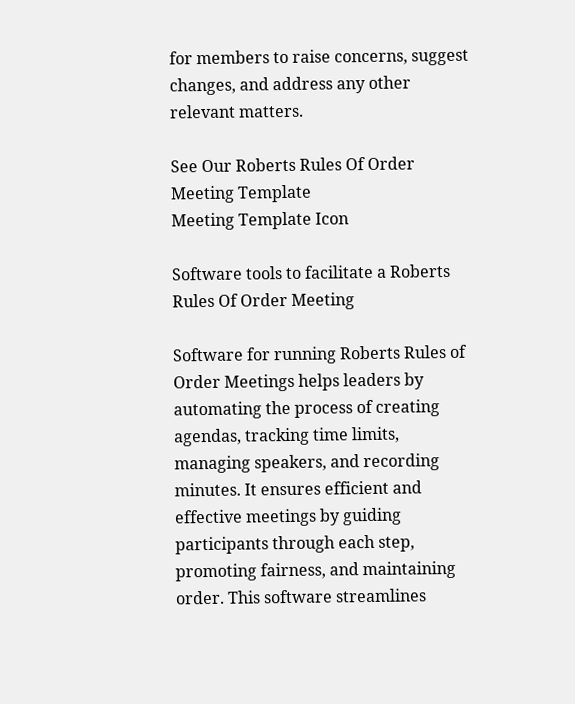for members to raise concerns, suggest changes, and address any other relevant matters.

See Our Roberts Rules Of Order Meeting Template
Meeting Template Icon

Software tools to facilitate a Roberts Rules Of Order Meeting

Software for running Roberts Rules of Order Meetings helps leaders by automating the process of creating agendas, tracking time limits, managing speakers, and recording minutes. It ensures efficient and effective meetings by guiding participants through each step, promoting fairness, and maintaining order. This software streamlines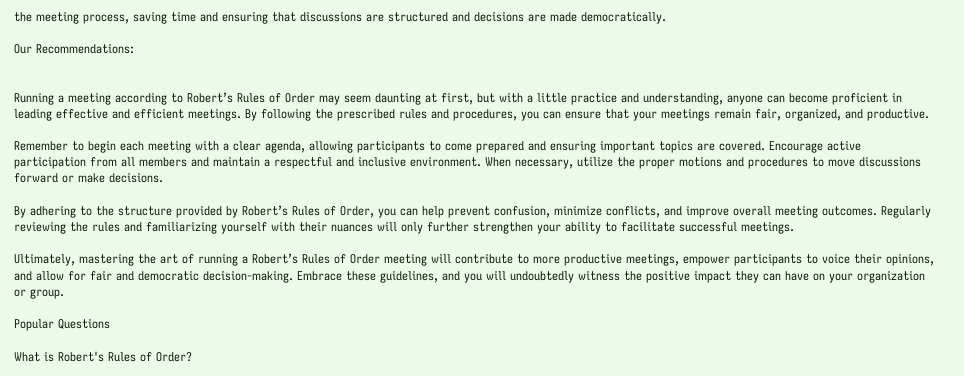the meeting process, saving time and ensuring that discussions are structured and decisions are made democratically.

Our Recommendations:


Running a meeting according to Robert’s Rules of Order may seem daunting at first, but with a little practice and understanding, anyone can become proficient in leading effective and efficient meetings. By following the prescribed rules and procedures, you can ensure that your meetings remain fair, organized, and productive.

Remember to begin each meeting with a clear agenda, allowing participants to come prepared and ensuring important topics are covered. Encourage active participation from all members and maintain a respectful and inclusive environment. When necessary, utilize the proper motions and procedures to move discussions forward or make decisions.

By adhering to the structure provided by Robert’s Rules of Order, you can help prevent confusion, minimize conflicts, and improve overall meeting outcomes. Regularly reviewing the rules and familiarizing yourself with their nuances will only further strengthen your ability to facilitate successful meetings.

Ultimately, mastering the art of running a Robert’s Rules of Order meeting will contribute to more productive meetings, empower participants to voice their opinions, and allow for fair and democratic decision-making. Embrace these guidelines, and you will undoubtedly witness the positive impact they can have on your organization or group.

Popular Questions

What is Robert's Rules of Order?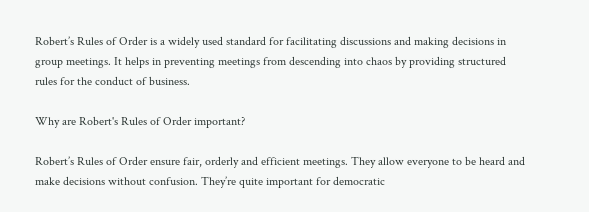Robert’s Rules of Order is a widely used standard for facilitating discussions and making decisions in group meetings. It helps in preventing meetings from descending into chaos by providing structured rules for the conduct of business.

Why are Robert's Rules of Order important?

Robert’s Rules of Order ensure fair, orderly and efficient meetings. They allow everyone to be heard and make decisions without confusion. They’re quite important for democratic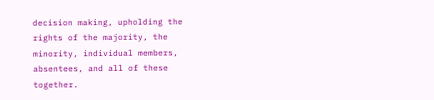decision making, upholding the rights of the majority, the minority, individual members, absentees, and all of these together.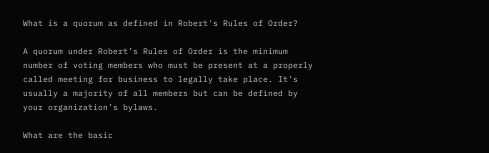What is a quorum as defined in Robert's Rules of Order?

A quorum under Robert’s Rules of Order is the minimum number of voting members who must be present at a properly called meeting for business to legally take place. It’s usually a majority of all members but can be defined by your organization’s bylaws.

What are the basic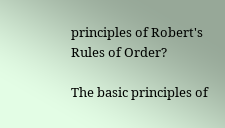principles of Robert's Rules of Order?

The basic principles of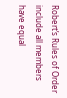Robert’s Rules of Order include all members have equal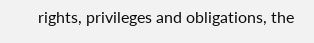rights, privileges and obligations, the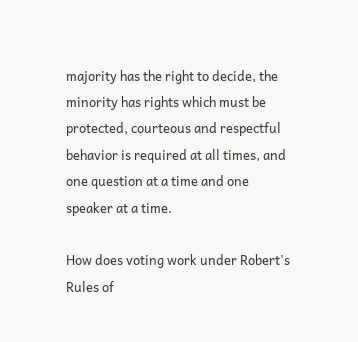majority has the right to decide, the minority has rights which must be protected, courteous and respectful behavior is required at all times, and one question at a time and one speaker at a time.

How does voting work under Robert's Rules of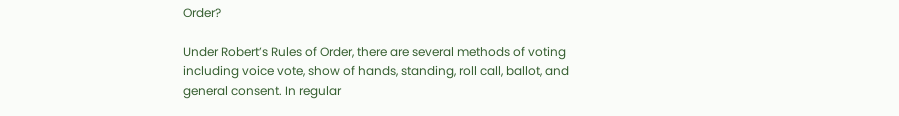Order?

Under Robert’s Rules of Order, there are several methods of voting including voice vote, show of hands, standing, roll call, ballot, and general consent. In regular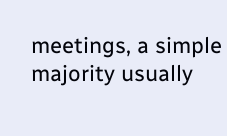meetings, a simple majority usually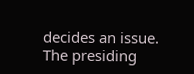decides an issue. The presiding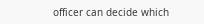officer can decide which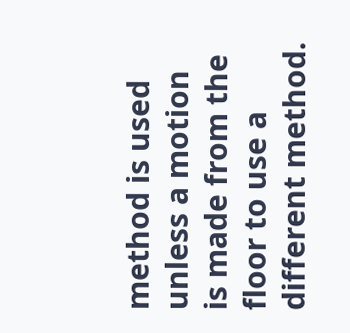method is used unless a motion is made from the floor to use a different method.